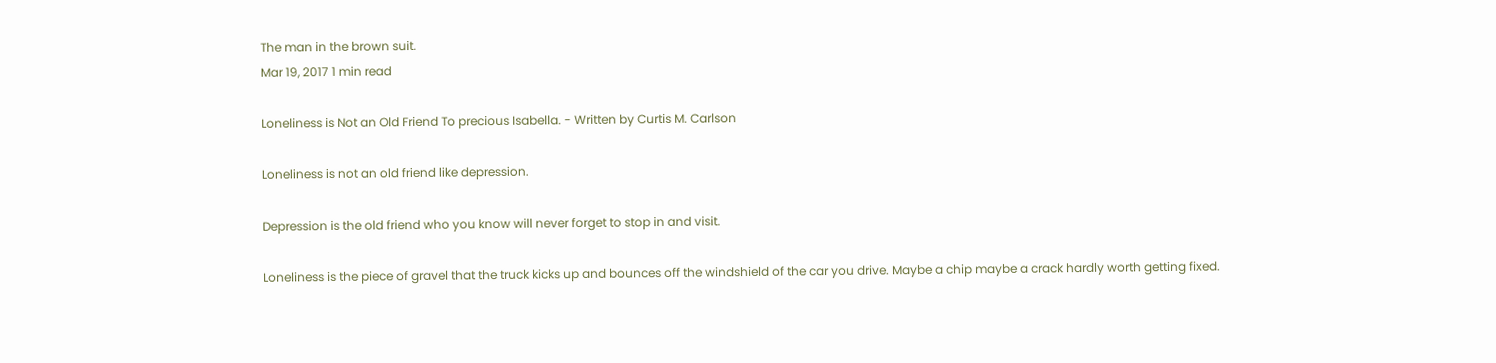The man in the brown suit.
Mar 19, 2017 1 min read

Loneliness is Not an Old Friend To precious Isabella. - Written by Curtis M. Carlson

Loneliness is not an old friend like depression.

Depression is the old friend who you know will never forget to stop in and visit.

Loneliness is the piece of gravel that the truck kicks up and bounces off the windshield of the car you drive. Maybe a chip maybe a crack hardly worth getting fixed.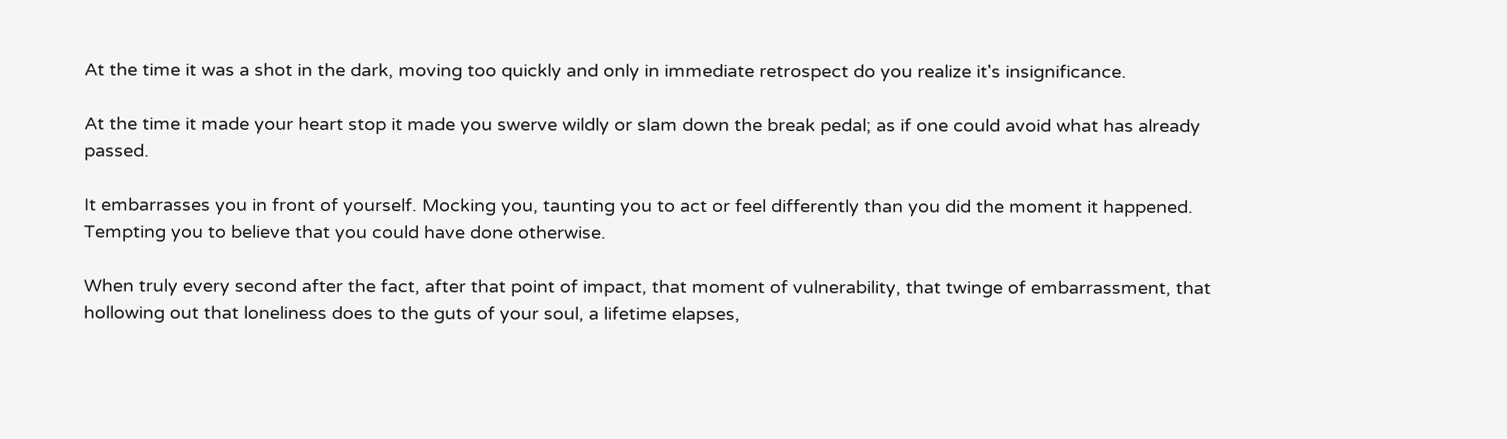At the time it was a shot in the dark, moving too quickly and only in immediate retrospect do you realize it's insignificance.

At the time it made your heart stop it made you swerve wildly or slam down the break pedal; as if one could avoid what has already passed.

It embarrasses you in front of yourself. Mocking you, taunting you to act or feel differently than you did the moment it happened. Tempting you to believe that you could have done otherwise.

When truly every second after the fact, after that point of impact, that moment of vulnerability, that twinge of embarrassment, that hollowing out that loneliness does to the guts of your soul, a lifetime elapses,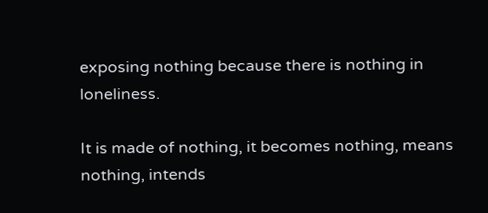exposing nothing because there is nothing in loneliness.

It is made of nothing, it becomes nothing, means nothing, intends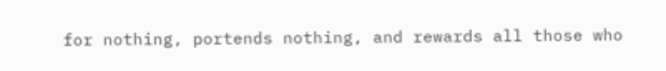for nothing, portends nothing, and rewards all those who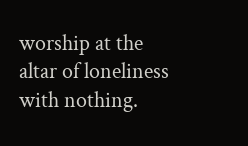worship at the altar of loneliness with nothing.